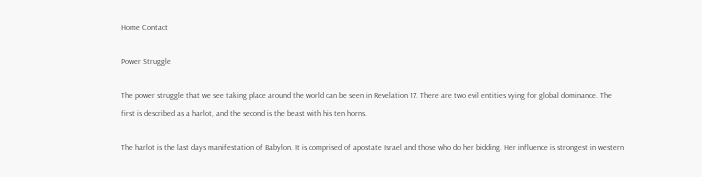Home Contact

Power Struggle

The power struggle that we see taking place around the world can be seen in Revelation 17. There are two evil entities vying for global dominance. The first is described as a harlot, and the second is the beast with his ten horns.

The harlot is the last days manifestation of Babylon. It is comprised of apostate Israel and those who do her bidding. Her influence is strongest in western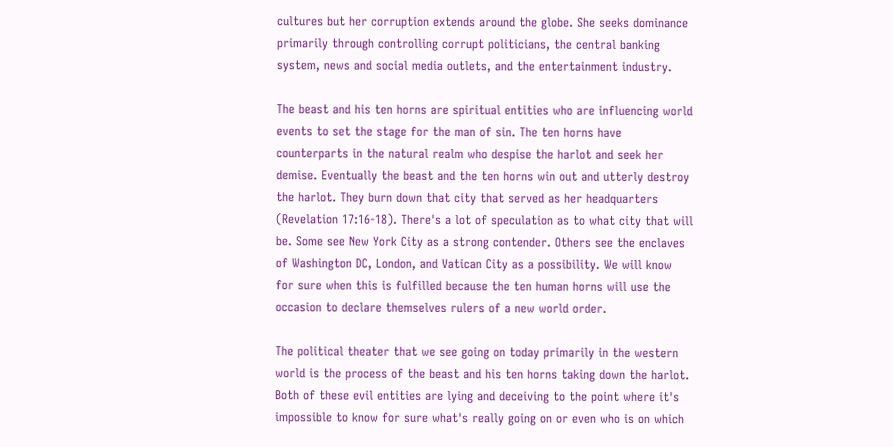cultures but her corruption extends around the globe. She seeks dominance primarily through controlling corrupt politicians, the central banking system, news and social media outlets, and the entertainment industry.

The beast and his ten horns are spiritual entities who are influencing world events to set the stage for the man of sin. The ten horns have counterparts in the natural realm who despise the harlot and seek her demise. Eventually the beast and the ten horns win out and utterly destroy the harlot. They burn down that city that served as her headquarters (Revelation 17:16-18). There's a lot of speculation as to what city that will be. Some see New York City as a strong contender. Others see the enclaves of Washington DC, London, and Vatican City as a possibility. We will know for sure when this is fulfilled because the ten human horns will use the occasion to declare themselves rulers of a new world order.

The political theater that we see going on today primarily in the western world is the process of the beast and his ten horns taking down the harlot. Both of these evil entities are lying and deceiving to the point where it's impossible to know for sure what's really going on or even who is on which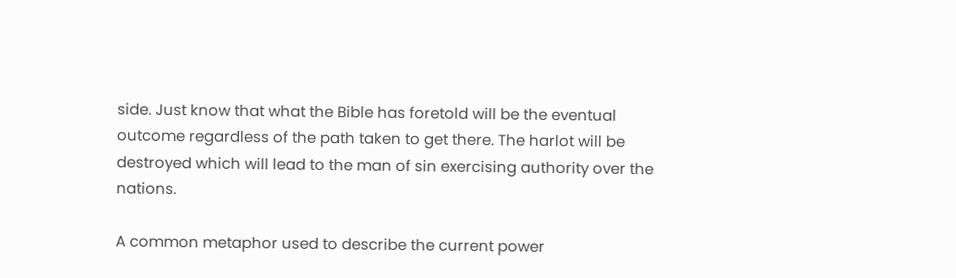side. Just know that what the Bible has foretold will be the eventual outcome regardless of the path taken to get there. The harlot will be destroyed which will lead to the man of sin exercising authority over the nations.

A common metaphor used to describe the current power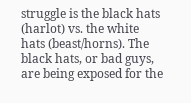struggle is the black hats (harlot) vs. the white hats (beast/horns). The black hats, or bad guys, are being exposed for the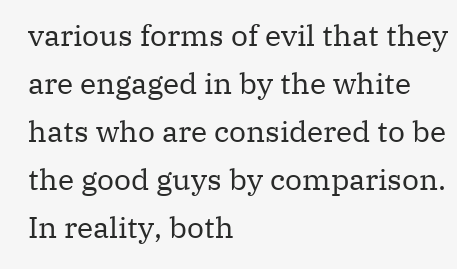various forms of evil that they are engaged in by the white hats who are considered to be the good guys by comparison. In reality, both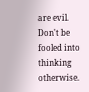are evil. Don't be fooled into thinking otherwise.